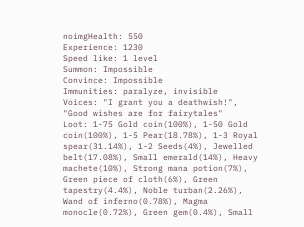noimgHealth: 550
Experience: 1230
Speed like: 1 level
Summon: Impossible
Convince: Impossible
Immunities: paralyze, invisible
Voices: "I grant you a deathwish!", "Good wishes are for fairytales"
Loot: 1-75 Gold coin(100%), 1-50 Gold coin(100%), 1-5 Pear(18.78%), 1-3 Royal spear(31.14%), 1-2 Seeds(4%), Jewelled belt(17.08%), Small emerald(14%), Heavy machete(10%), Strong mana potion(7%), Green piece of cloth(6%), Green tapestry(4.4%), Noble turban(2.26%), Wand of inferno(0.78%), Magma monocle(0.72%), Green gem(0.4%), Small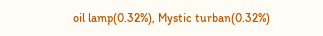oil lamp(0.32%), Mystic turban(0.32%)